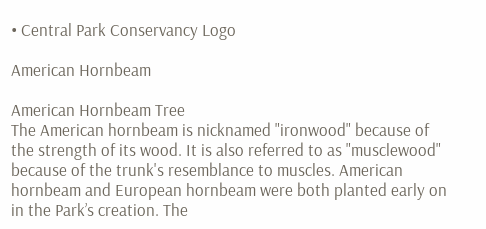• Central Park Conservancy Logo

American Hornbeam

American Hornbeam Tree
The American hornbeam is nicknamed "ironwood" because of the strength of its wood. It is also referred to as "musclewood" because of the trunk's resemblance to muscles. American hornbeam and European hornbeam were both planted early on in the Park’s creation. The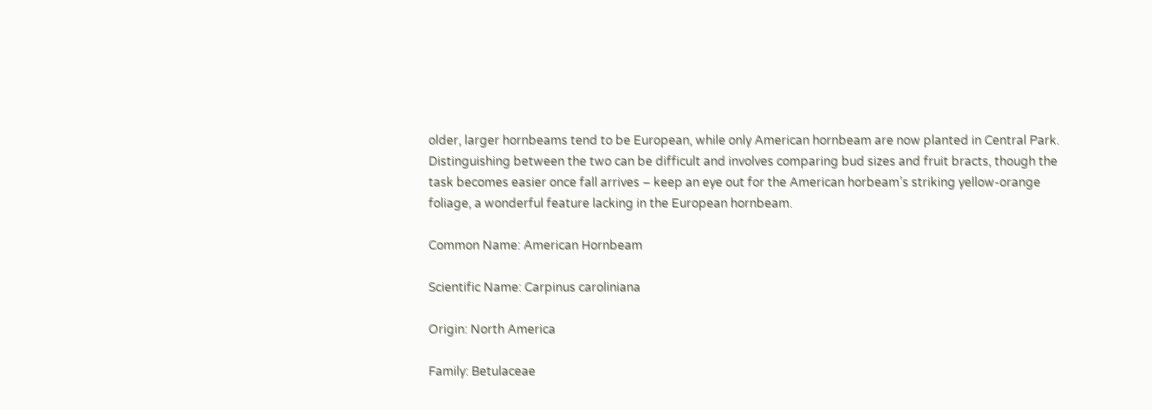older, larger hornbeams tend to be European, while only American hornbeam are now planted in Central Park. Distinguishing between the two can be difficult and involves comparing bud sizes and fruit bracts, though the task becomes easier once fall arrives – keep an eye out for the American horbeam’s striking yellow-orange foliage, a wonderful feature lacking in the European hornbeam.

Common Name: American Hornbeam

Scientific Name: Carpinus caroliniana

Origin: North America

Family: Betulaceae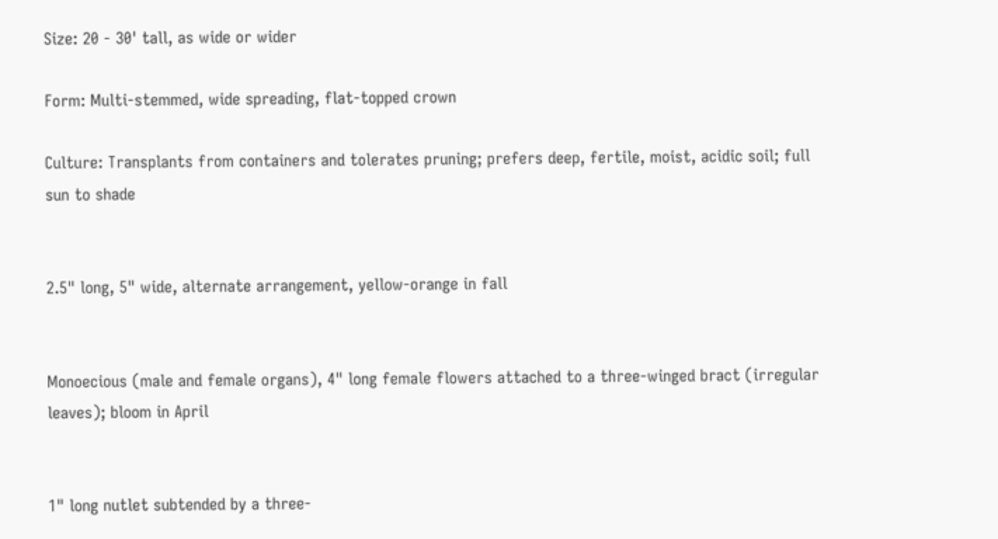Size: 20 - 30' tall, as wide or wider

Form: Multi-stemmed, wide spreading, flat-topped crown

Culture: Transplants from containers and tolerates pruning; prefers deep, fertile, moist, acidic soil; full sun to shade


2.5" long, 5" wide, alternate arrangement, yellow-orange in fall


Monoecious (male and female organs), 4" long female flowers attached to a three-winged bract (irregular leaves); bloom in April


1" long nutlet subtended by a three-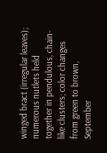winged bract (irregular leaves); numerous nutlets held together in pendulous, chain-like clusters; color changes from green to brown, September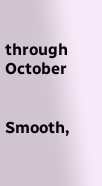through October


Smooth,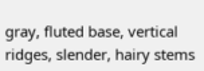gray, fluted base, vertical ridges, slender, hairy stems